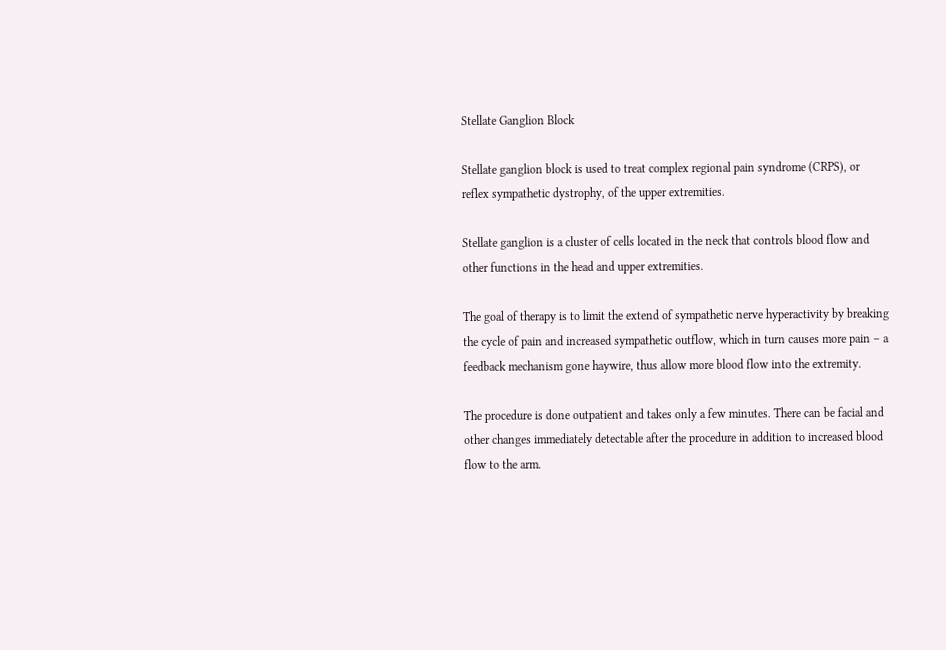Stellate Ganglion Block

Stellate ganglion block is used to treat complex regional pain syndrome (CRPS), or reflex sympathetic dystrophy, of the upper extremities.

Stellate ganglion is a cluster of cells located in the neck that controls blood flow and other functions in the head and upper extremities.

The goal of therapy is to limit the extend of sympathetic nerve hyperactivity by breaking the cycle of pain and increased sympathetic outflow, which in turn causes more pain – a feedback mechanism gone haywire, thus allow more blood flow into the extremity.

The procedure is done outpatient and takes only a few minutes. There can be facial and other changes immediately detectable after the procedure in addition to increased blood flow to the arm.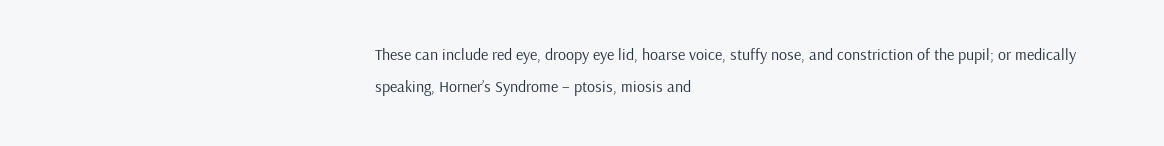These can include red eye, droopy eye lid, hoarse voice, stuffy nose, and constriction of the pupil; or medically speaking, Horner’s Syndrome – ptosis, miosis and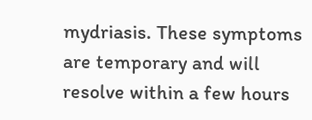mydriasis. These symptoms are temporary and will resolve within a few hours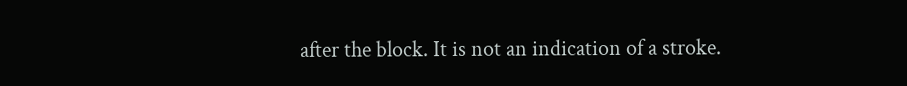after the block. It is not an indication of a stroke.